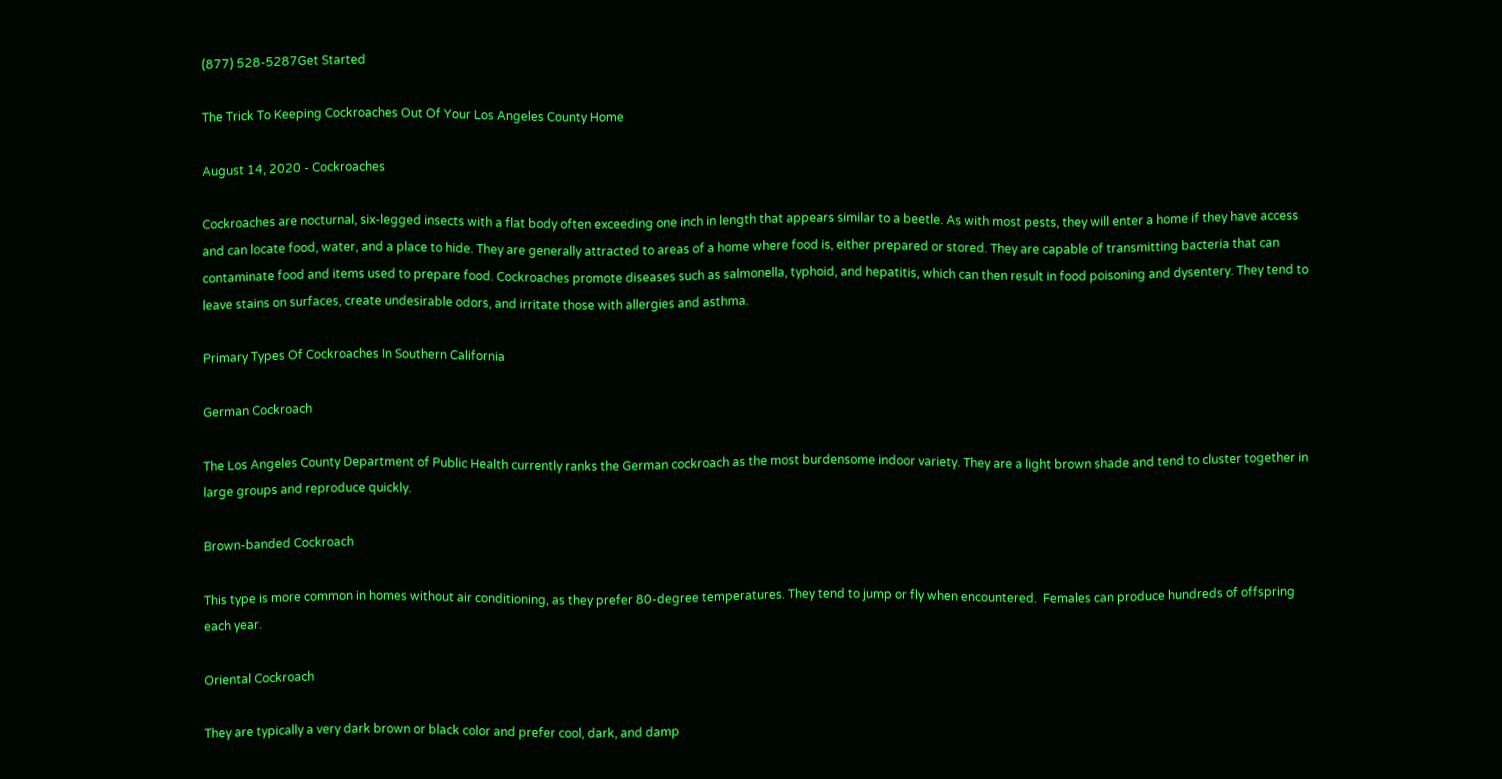(877) 528-5287Get Started

The Trick To Keeping Cockroaches Out Of Your Los Angeles County Home

August 14, 2020 - Cockroaches

Cockroaches are nocturnal, six-legged insects with a flat body often exceeding one inch in length that appears similar to a beetle. As with most pests, they will enter a home if they have access and can locate food, water, and a place to hide. They are generally attracted to areas of a home where food is, either prepared or stored. They are capable of transmitting bacteria that can contaminate food and items used to prepare food. Cockroaches promote diseases such as salmonella, typhoid, and hepatitis, which can then result in food poisoning and dysentery. They tend to leave stains on surfaces, create undesirable odors, and irritate those with allergies and asthma.

Primary Types Of Cockroaches In Southern California

German Cockroach

The Los Angeles County Department of Public Health currently ranks the German cockroach as the most burdensome indoor variety. They are a light brown shade and tend to cluster together in large groups and reproduce quickly.

Brown-banded Cockroach

This type is more common in homes without air conditioning, as they prefer 80-degree temperatures. They tend to jump or fly when encountered.  Females can produce hundreds of offspring each year.

Oriental Cockroach

They are typically a very dark brown or black color and prefer cool, dark, and damp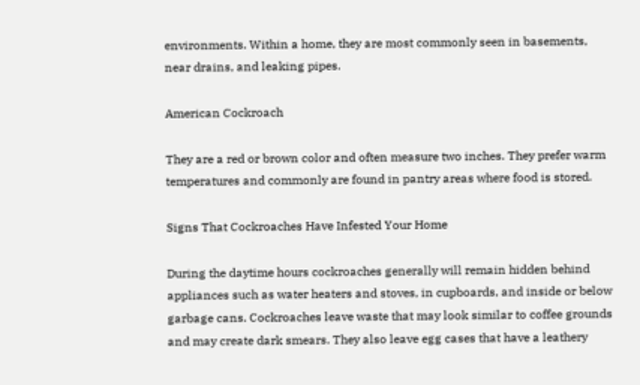environments. Within a home, they are most commonly seen in basements, near drains, and leaking pipes.

American Cockroach

They are a red or brown color and often measure two inches. They prefer warm temperatures and commonly are found in pantry areas where food is stored.

Signs That Cockroaches Have Infested Your Home

During the daytime hours cockroaches generally will remain hidden behind appliances such as water heaters and stoves, in cupboards, and inside or below garbage cans. Cockroaches leave waste that may look similar to coffee grounds and may create dark smears. They also leave egg cases that have a leathery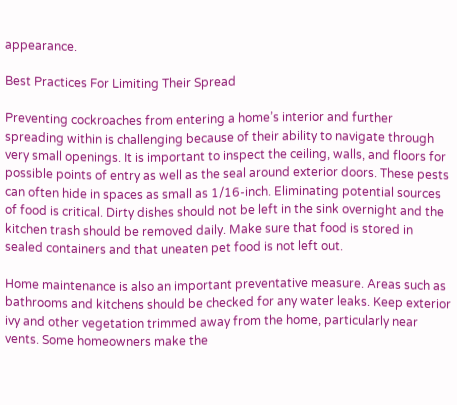appearance.

Best Practices For Limiting Their Spread

Preventing cockroaches from entering a home’s interior and further spreading within is challenging because of their ability to navigate through very small openings. It is important to inspect the ceiling, walls, and floors for possible points of entry as well as the seal around exterior doors. These pests can often hide in spaces as small as 1/16-inch. Eliminating potential sources of food is critical. Dirty dishes should not be left in the sink overnight and the kitchen trash should be removed daily. Make sure that food is stored in sealed containers and that uneaten pet food is not left out.

Home maintenance is also an important preventative measure. Areas such as bathrooms and kitchens should be checked for any water leaks. Keep exterior ivy and other vegetation trimmed away from the home, particularly near vents. Some homeowners make the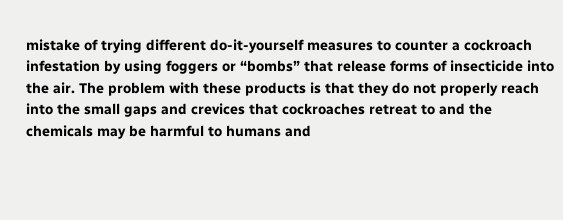mistake of trying different do-it-yourself measures to counter a cockroach infestation by using foggers or “bombs” that release forms of insecticide into the air. The problem with these products is that they do not properly reach into the small gaps and crevices that cockroaches retreat to and the chemicals may be harmful to humans and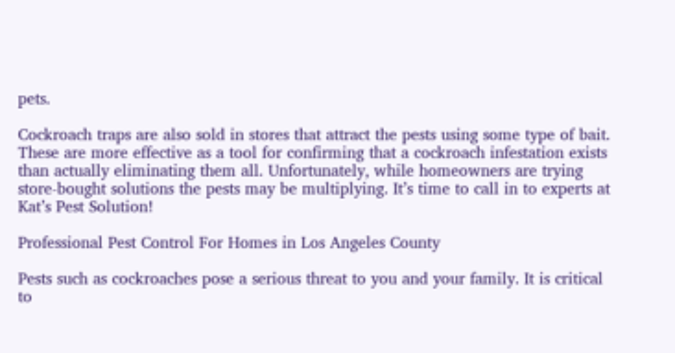pets.

Cockroach traps are also sold in stores that attract the pests using some type of bait. These are more effective as a tool for confirming that a cockroach infestation exists than actually eliminating them all. Unfortunately, while homeowners are trying store-bought solutions the pests may be multiplying. It’s time to call in to experts at Kat’s Pest Solution!

Professional Pest Control For Homes in Los Angeles County

Pests such as cockroaches pose a serious threat to you and your family. It is critical to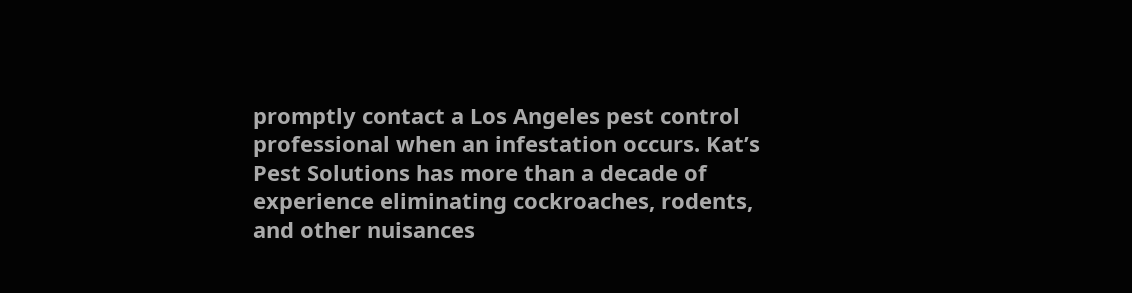promptly contact a Los Angeles pest control professional when an infestation occurs. Kat’s Pest Solutions has more than a decade of experience eliminating cockroaches, rodents, and other nuisances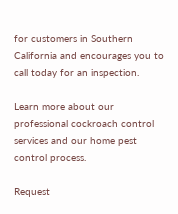for customers in Southern California and encourages you to call today for an inspection.

Learn more about our professional cockroach control services and our home pest control process.

Request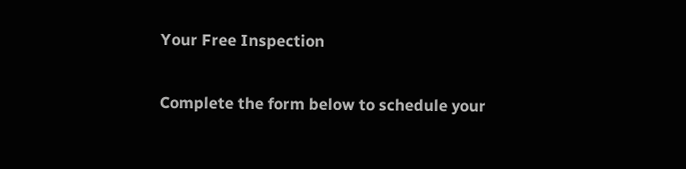Your Free Inspection

Complete the form below to schedule your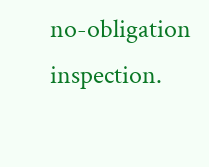no-obligation inspection.